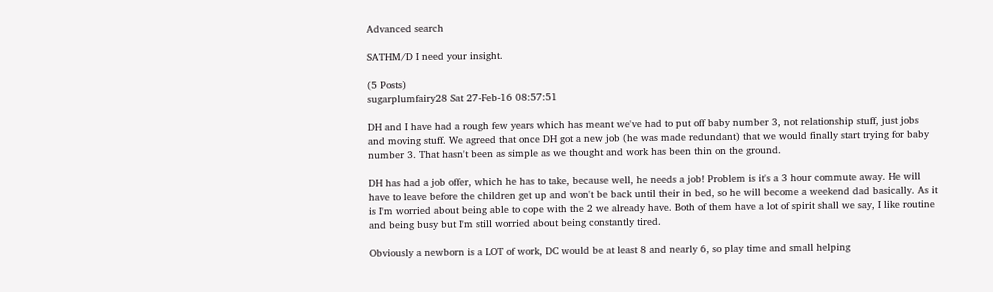Advanced search

SATHM/D I need your insight.

(5 Posts)
sugarplumfairy28 Sat 27-Feb-16 08:57:51

DH and I have had a rough few years which has meant we've had to put off baby number 3, not relationship stuff, just jobs and moving stuff. We agreed that once DH got a new job (he was made redundant) that we would finally start trying for baby number 3. That hasn't been as simple as we thought and work has been thin on the ground.

DH has had a job offer, which he has to take, because well, he needs a job! Problem is it's a 3 hour commute away. He will have to leave before the children get up and won't be back until their in bed, so he will become a weekend dad basically. As it is I'm worried about being able to cope with the 2 we already have. Both of them have a lot of spirit shall we say, I like routine and being busy but I'm still worried about being constantly tired.

Obviously a newborn is a LOT of work, DC would be at least 8 and nearly 6, so play time and small helping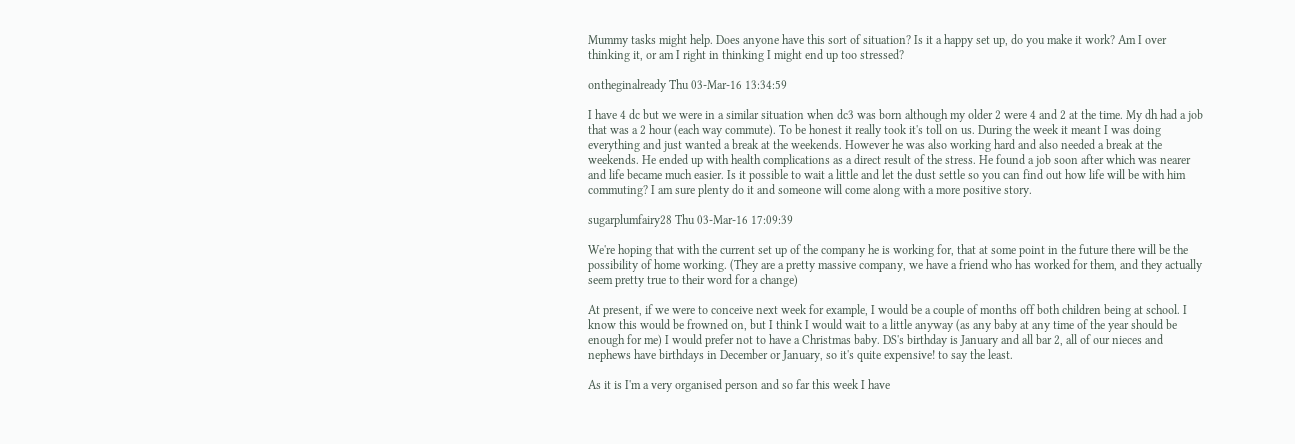Mummy tasks might help. Does anyone have this sort of situation? Is it a happy set up, do you make it work? Am I over thinking it, or am I right in thinking I might end up too stressed?

ontheginalready Thu 03-Mar-16 13:34:59

I have 4 dc but we were in a similar situation when dc3 was born although my older 2 were 4 and 2 at the time. My dh had a job that was a 2 hour (each way commute). To be honest it really took it's toll on us. During the week it meant I was doing everything and just wanted a break at the weekends. However he was also working hard and also needed a break at the weekends. He ended up with health complications as a direct result of the stress. He found a job soon after which was nearer and life became much easier. Is it possible to wait a little and let the dust settle so you can find out how life will be with him commuting? I am sure plenty do it and someone will come along with a more positive story.

sugarplumfairy28 Thu 03-Mar-16 17:09:39

We're hoping that with the current set up of the company he is working for, that at some point in the future there will be the possibility of home working. (They are a pretty massive company, we have a friend who has worked for them, and they actually seem pretty true to their word for a change)

At present, if we were to conceive next week for example, I would be a couple of months off both children being at school. I know this would be frowned on, but I think I would wait to a little anyway (as any baby at any time of the year should be enough for me) I would prefer not to have a Christmas baby. DS's birthday is January and all bar 2, all of our nieces and nephews have birthdays in December or January, so it's quite expensive! to say the least.

As it is I'm a very organised person and so far this week I have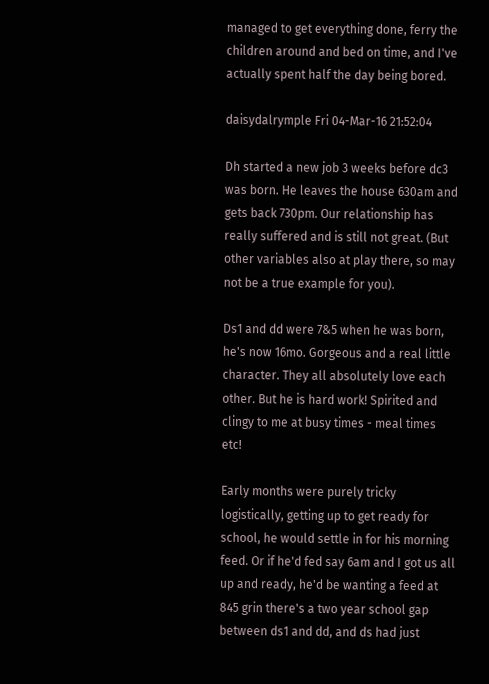managed to get everything done, ferry the children around and bed on time, and I've actually spent half the day being bored.

daisydalrymple Fri 04-Mar-16 21:52:04

Dh started a new job 3 weeks before dc3 was born. He leaves the house 630am and gets back 730pm. Our relationship has really suffered and is still not great. (But other variables also at play there, so may not be a true example for you).

Ds1 and dd were 7&5 when he was born, he's now 16mo. Gorgeous and a real little character. They all absolutely love each other. But he is hard work! Spirited and clingy to me at busy times - meal times etc!

Early months were purely tricky logistically, getting up to get ready for school, he would settle in for his morning feed. Or if he'd fed say 6am and I got us all up and ready, he'd be wanting a feed at 845 grin there's a two year school gap between ds1 and dd, and ds had just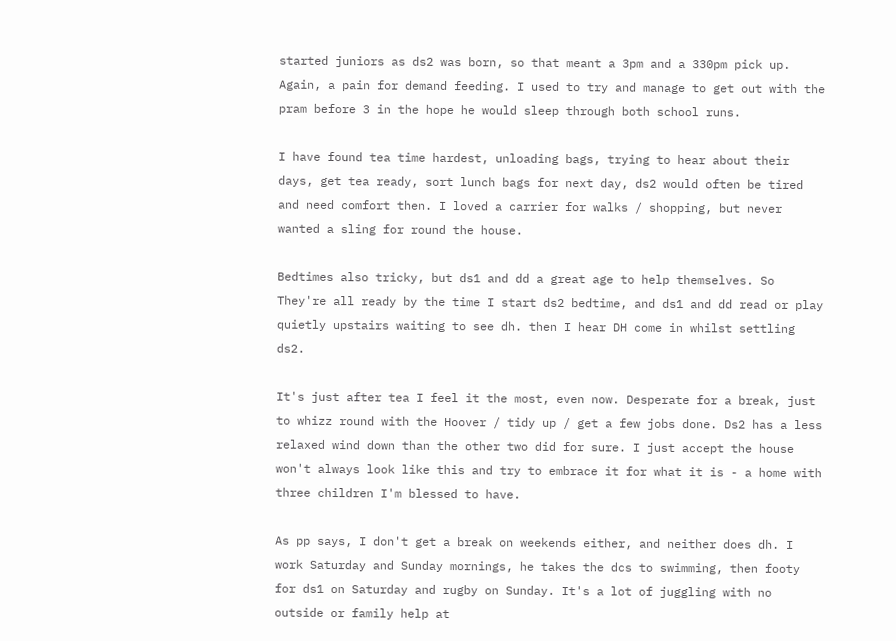started juniors as ds2 was born, so that meant a 3pm and a 330pm pick up. Again, a pain for demand feeding. I used to try and manage to get out with the pram before 3 in the hope he would sleep through both school runs.

I have found tea time hardest, unloading bags, trying to hear about their days, get tea ready, sort lunch bags for next day, ds2 would often be tired and need comfort then. I loved a carrier for walks / shopping, but never wanted a sling for round the house.

Bedtimes also tricky, but ds1 and dd a great age to help themselves. So They're all ready by the time I start ds2 bedtime, and ds1 and dd read or play quietly upstairs waiting to see dh. then I hear DH come in whilst settling ds2.

It's just after tea I feel it the most, even now. Desperate for a break, just to whizz round with the Hoover / tidy up / get a few jobs done. Ds2 has a less relaxed wind down than the other two did for sure. I just accept the house won't always look like this and try to embrace it for what it is - a home with three children I'm blessed to have.

As pp says, I don't get a break on weekends either, and neither does dh. I work Saturday and Sunday mornings, he takes the dcs to swimming, then footy for ds1 on Saturday and rugby on Sunday. It's a lot of juggling with no outside or family help at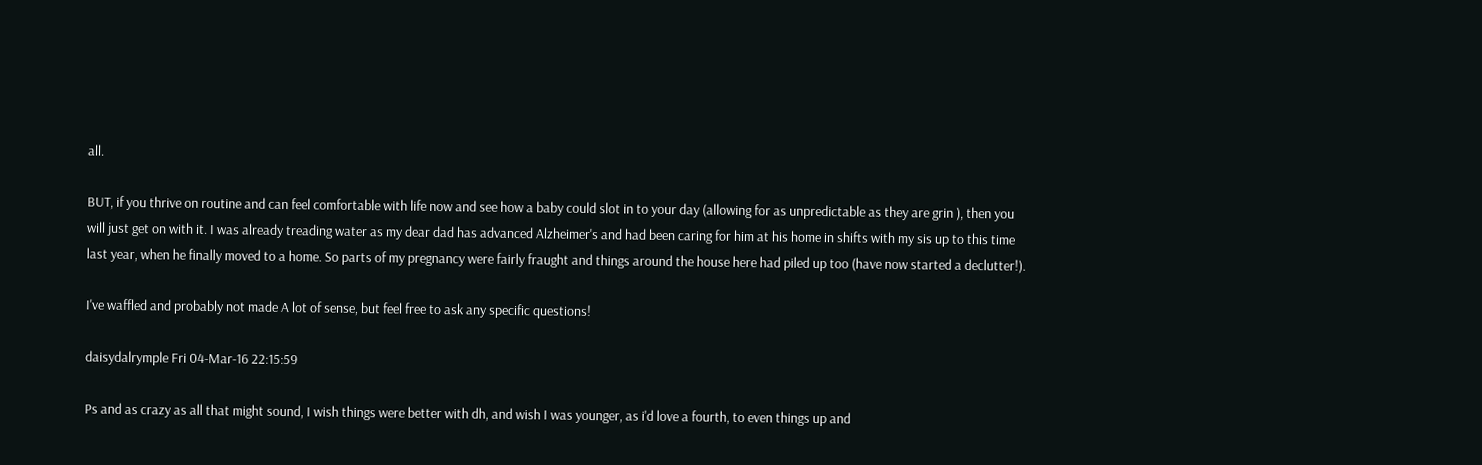all.

BUT, if you thrive on routine and can feel comfortable with life now and see how a baby could slot in to your day (allowing for as unpredictable as they are grin ), then you will just get on with it. I was already treading water as my dear dad has advanced Alzheimer's and had been caring for him at his home in shifts with my sis up to this time last year, when he finally moved to a home. So parts of my pregnancy were fairly fraught and things around the house here had piled up too (have now started a declutter!).

I've waffled and probably not made A lot of sense, but feel free to ask any specific questions!

daisydalrymple Fri 04-Mar-16 22:15:59

Ps and as crazy as all that might sound, I wish things were better with dh, and wish I was younger, as i'd love a fourth, to even things up and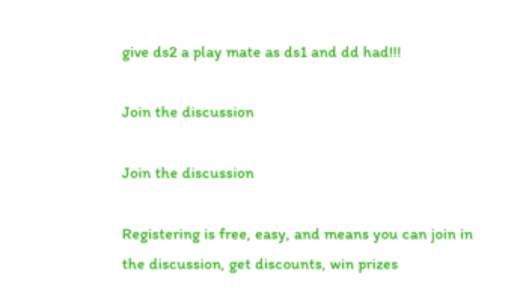give ds2 a play mate as ds1 and dd had!!!

Join the discussion

Join the discussion

Registering is free, easy, and means you can join in the discussion, get discounts, win prizes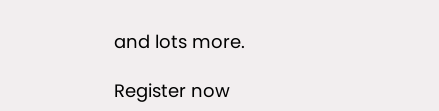and lots more.

Register now